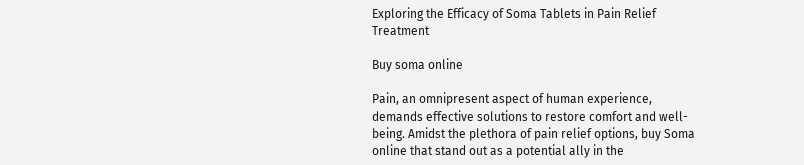Exploring the Efficacy of Soma Tablets in Pain Relief Treatment

Buy soma online

Pain, an omnipresent aspect of human experience, demands effective solutions to restore comfort and well-being. Amidst the plethora of pain relief options, buy Soma online that stand out as a potential ally in the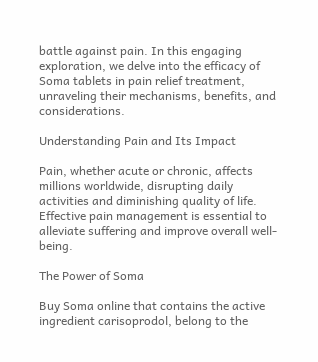battle against pain. In this engaging exploration, we delve into the efficacy of Soma tablets in pain relief treatment, unraveling their mechanisms, benefits, and considerations.

Understanding Pain and Its Impact

Pain, whether acute or chronic, affects millions worldwide, disrupting daily activities and diminishing quality of life. Effective pain management is essential to alleviate suffering and improve overall well-being.

The Power of Soma

Buy Soma online that contains the active ingredient carisoprodol, belong to the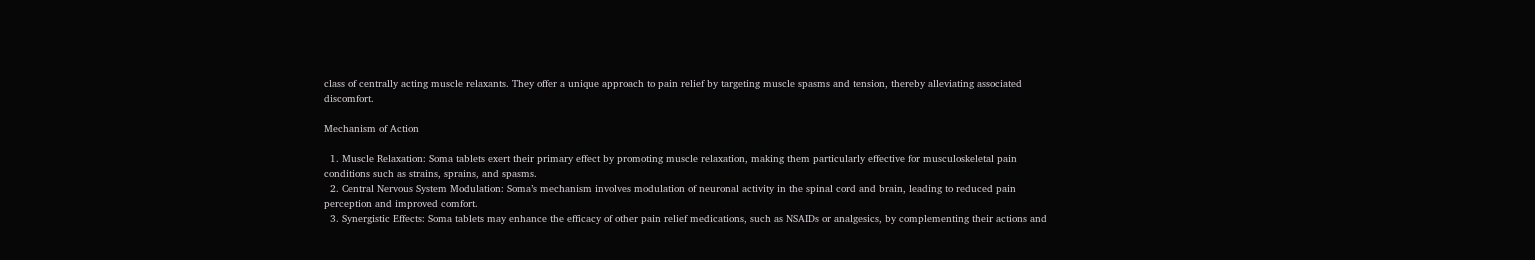class of centrally acting muscle relaxants. They offer a unique approach to pain relief by targeting muscle spasms and tension, thereby alleviating associated discomfort.

Mechanism of Action

  1. Muscle Relaxation: Soma tablets exert their primary effect by promoting muscle relaxation, making them particularly effective for musculoskeletal pain conditions such as strains, sprains, and spasms.
  2. Central Nervous System Modulation: Soma’s mechanism involves modulation of neuronal activity in the spinal cord and brain, leading to reduced pain perception and improved comfort.
  3. Synergistic Effects: Soma tablets may enhance the efficacy of other pain relief medications, such as NSAIDs or analgesics, by complementing their actions and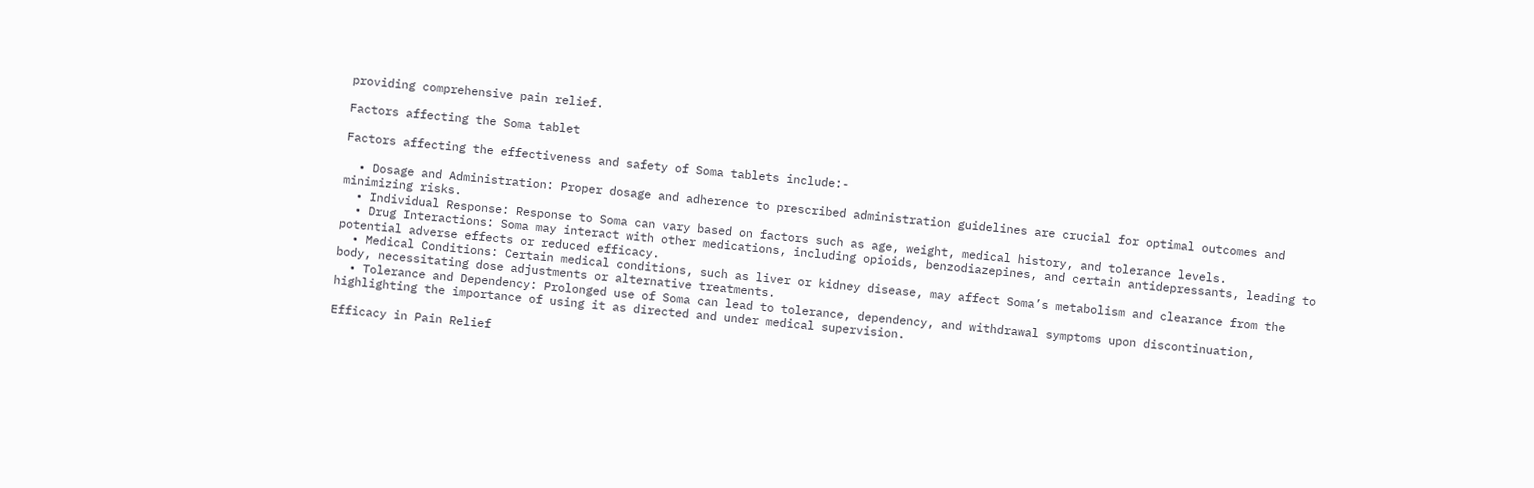providing comprehensive pain relief.

Factors affecting the Soma tablet

Factors affecting the effectiveness and safety of Soma tablets include:-

  • Dosage and Administration: Proper dosage and adherence to prescribed administration guidelines are crucial for optimal outcomes and minimizing risks.
  • Individual Response: Response to Soma can vary based on factors such as age, weight, medical history, and tolerance levels.
  • Drug Interactions: Soma may interact with other medications, including opioids, benzodiazepines, and certain antidepressants, leading to potential adverse effects or reduced efficacy.
  • Medical Conditions: Certain medical conditions, such as liver or kidney disease, may affect Soma’s metabolism and clearance from the body, necessitating dose adjustments or alternative treatments.
  • Tolerance and Dependency: Prolonged use of Soma can lead to tolerance, dependency, and withdrawal symptoms upon discontinuation, highlighting the importance of using it as directed and under medical supervision.

Efficacy in Pain Relief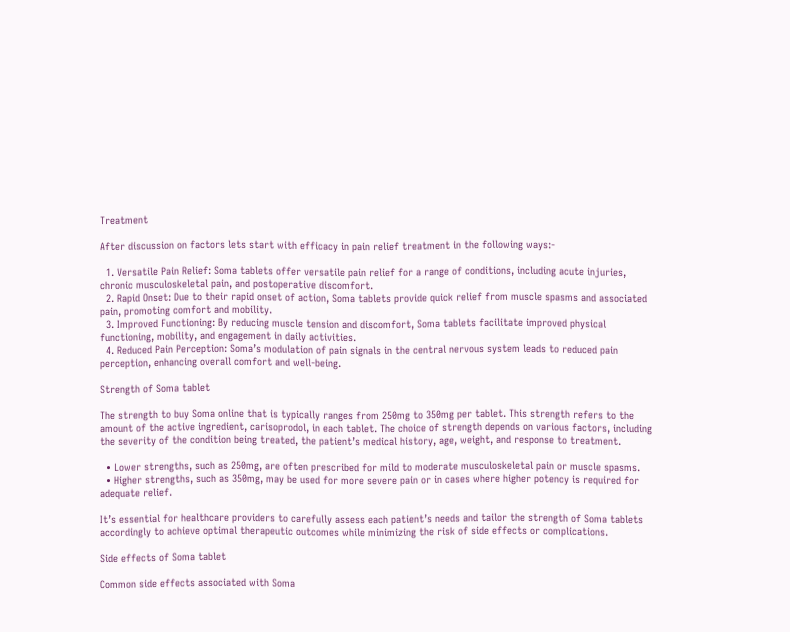Treatment

After discussion on factors lets start with efficacy in pain relief treatment in the following ways:-

  1. Versatile Pain Relief: Soma tablets offer versatile pain relief for a range of conditions, including acute injuries, chronic musculoskeletal pain, and postoperative discomfort.
  2. Rapid Onset: Due to their rapid onset of action, Soma tablets provide quick relief from muscle spasms and associated pain, promoting comfort and mobility.
  3. Improved Functioning: By reducing muscle tension and discomfort, Soma tablets facilitate improved physical functioning, mobility, and engagement in daily activities.
  4. Reduced Pain Perception: Soma’s modulation of pain signals in the central nervous system leads to reduced pain perception, enhancing overall comfort and well-being.

Strength of Soma tablet

The strength to buy Soma online that is typically ranges from 250mg to 350mg per tablet. This strength refers to the amount of the active ingredient, carisoprodol, in each tablet. The choice of strength depends on various factors, including the severity of the condition being treated, the patient’s medical history, age, weight, and response to treatment.

  • Lower strengths, such as 250mg, are often prescribed for mild to moderate musculoskeletal pain or muscle spasms.
  • Higher strengths, such as 350mg, may be used for more severe pain or in cases where higher potency is required for adequate relief.

It’s essential for healthcare providers to carefully assess each patient’s needs and tailor the strength of Soma tablets accordingly to achieve optimal therapeutic outcomes while minimizing the risk of side effects or complications.

Side effects of Soma tablet

Common side effects associated with Soma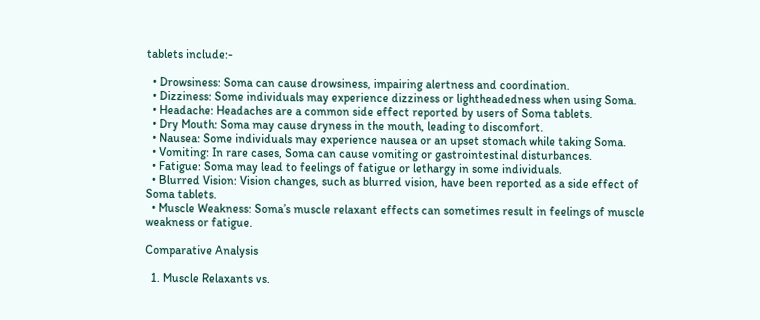tablets include:-

  • Drowsiness: Soma can cause drowsiness, impairing alertness and coordination.
  • Dizziness: Some individuals may experience dizziness or lightheadedness when using Soma.
  • Headache: Headaches are a common side effect reported by users of Soma tablets.
  • Dry Mouth: Soma may cause dryness in the mouth, leading to discomfort.
  • Nausea: Some individuals may experience nausea or an upset stomach while taking Soma.
  • Vomiting: In rare cases, Soma can cause vomiting or gastrointestinal disturbances.
  • Fatigue: Soma may lead to feelings of fatigue or lethargy in some individuals.
  • Blurred Vision: Vision changes, such as blurred vision, have been reported as a side effect of Soma tablets.
  • Muscle Weakness: Soma’s muscle relaxant effects can sometimes result in feelings of muscle weakness or fatigue.

Comparative Analysis

  1. Muscle Relaxants vs.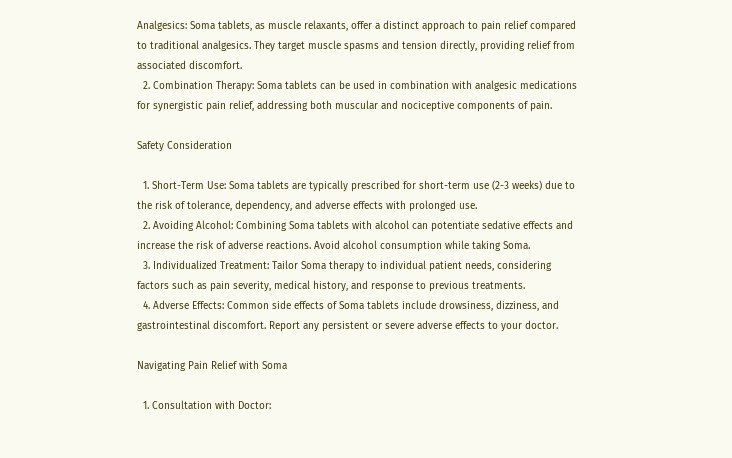Analgesics: Soma tablets, as muscle relaxants, offer a distinct approach to pain relief compared to traditional analgesics. They target muscle spasms and tension directly, providing relief from associated discomfort.
  2. Combination Therapy: Soma tablets can be used in combination with analgesic medications for synergistic pain relief, addressing both muscular and nociceptive components of pain.

Safety Consideration

  1. Short-Term Use: Soma tablets are typically prescribed for short-term use (2-3 weeks) due to the risk of tolerance, dependency, and adverse effects with prolonged use.
  2. Avoiding Alcohol: Combining Soma tablets with alcohol can potentiate sedative effects and increase the risk of adverse reactions. Avoid alcohol consumption while taking Soma.
  3. Individualized Treatment: Tailor Soma therapy to individual patient needs, considering factors such as pain severity, medical history, and response to previous treatments.
  4. Adverse Effects: Common side effects of Soma tablets include drowsiness, dizziness, and gastrointestinal discomfort. Report any persistent or severe adverse effects to your doctor.

Navigating Pain Relief with Soma

  1. Consultation with Doctor: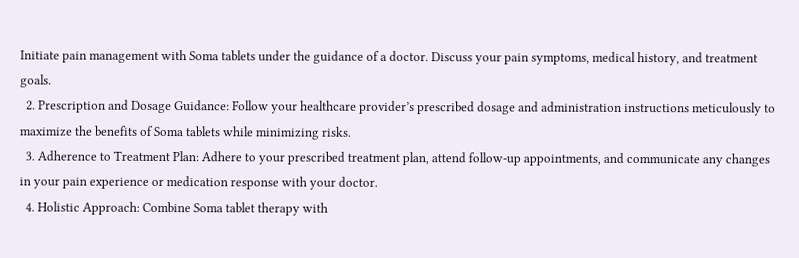Initiate pain management with Soma tablets under the guidance of a doctor. Discuss your pain symptoms, medical history, and treatment goals.
  2. Prescription and Dosage Guidance: Follow your healthcare provider’s prescribed dosage and administration instructions meticulously to maximize the benefits of Soma tablets while minimizing risks.
  3. Adherence to Treatment Plan: Adhere to your prescribed treatment plan, attend follow-up appointments, and communicate any changes in your pain experience or medication response with your doctor.
  4. Holistic Approach: Combine Soma tablet therapy with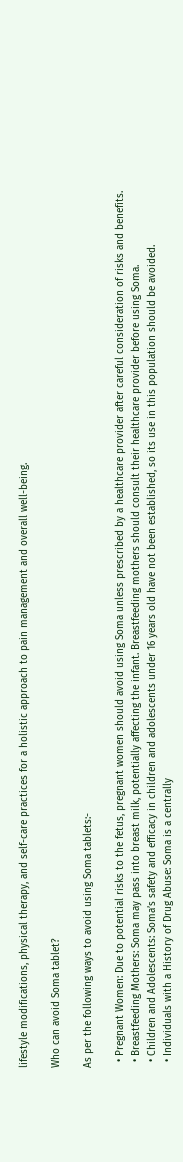lifestyle modifications, physical therapy, and self-care practices for a holistic approach to pain management and overall well-being.

Who can avoid Soma tablet?

As per the following ways to avoid using Soma tablets:-

  • Pregnant Women: Due to potential risks to the fetus, pregnant women should avoid using Soma unless prescribed by a healthcare provider after careful consideration of risks and benefits.
  • Breastfeeding Mothers: Soma may pass into breast milk, potentially affecting the infant. Breastfeeding mothers should consult their healthcare provider before using Soma.
  • Children and Adolescents: Soma’s safety and efficacy in children and adolescents under 16 years old have not been established, so its use in this population should be avoided.
  • Individuals with a History of Drug Abuse: Soma is a centrally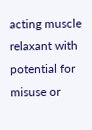acting muscle relaxant with potential for misuse or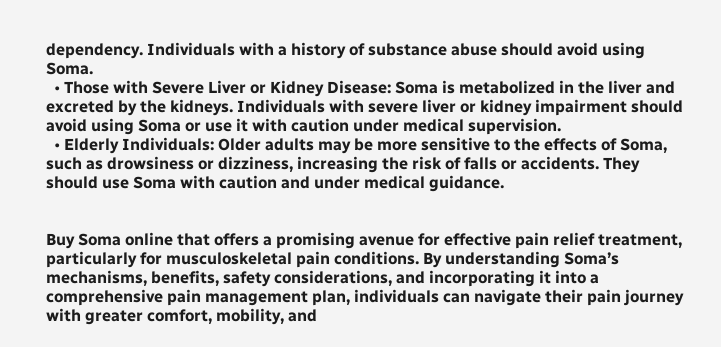dependency. Individuals with a history of substance abuse should avoid using Soma.
  • Those with Severe Liver or Kidney Disease: Soma is metabolized in the liver and excreted by the kidneys. Individuals with severe liver or kidney impairment should avoid using Soma or use it with caution under medical supervision.
  • Elderly Individuals: Older adults may be more sensitive to the effects of Soma, such as drowsiness or dizziness, increasing the risk of falls or accidents. They should use Soma with caution and under medical guidance.


Buy Soma online that offers a promising avenue for effective pain relief treatment, particularly for musculoskeletal pain conditions. By understanding Soma’s mechanisms, benefits, safety considerations, and incorporating it into a comprehensive pain management plan, individuals can navigate their pain journey with greater comfort, mobility, and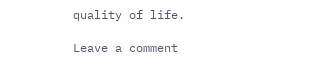quality of life.

Leave a comment